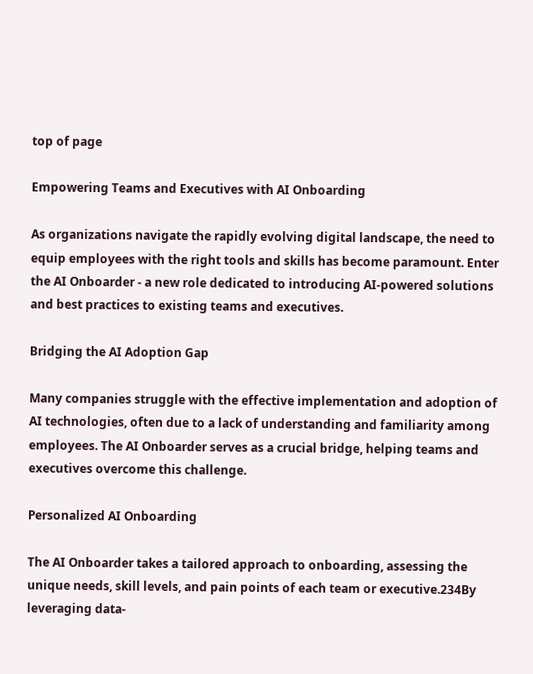top of page

Empowering Teams and Executives with AI Onboarding

As organizations navigate the rapidly evolving digital landscape, the need to equip employees with the right tools and skills has become paramount. Enter the AI Onboarder - a new role dedicated to introducing AI-powered solutions and best practices to existing teams and executives.

Bridging the AI Adoption Gap

Many companies struggle with the effective implementation and adoption of AI technologies, often due to a lack of understanding and familiarity among employees. The AI Onboarder serves as a crucial bridge, helping teams and executives overcome this challenge.

Personalized AI Onboarding

The AI Onboarder takes a tailored approach to onboarding, assessing the unique needs, skill levels, and pain points of each team or executive.234By leveraging data-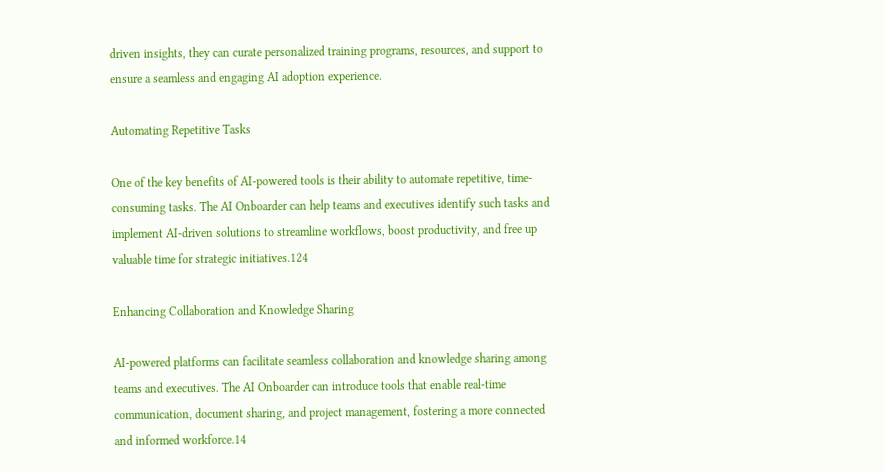driven insights, they can curate personalized training programs, resources, and support to ensure a seamless and engaging AI adoption experience.

Automating Repetitive Tasks

One of the key benefits of AI-powered tools is their ability to automate repetitive, time-consuming tasks. The AI Onboarder can help teams and executives identify such tasks and implement AI-driven solutions to streamline workflows, boost productivity, and free up valuable time for strategic initiatives.124

Enhancing Collaboration and Knowledge Sharing

AI-powered platforms can facilitate seamless collaboration and knowledge sharing among teams and executives. The AI Onboarder can introduce tools that enable real-time communication, document sharing, and project management, fostering a more connected and informed workforce.14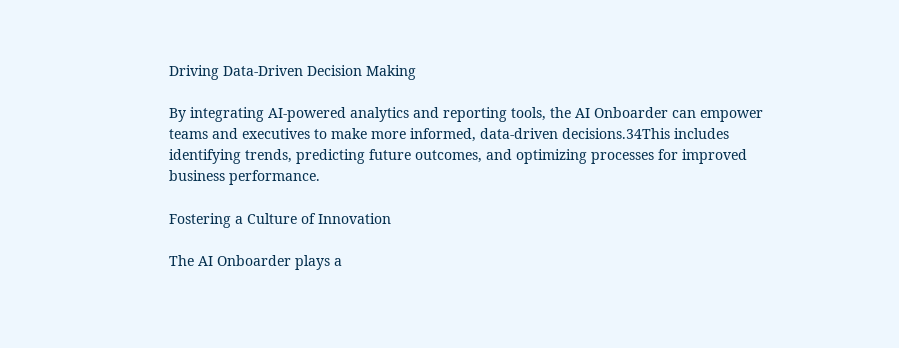Driving Data-Driven Decision Making

By integrating AI-powered analytics and reporting tools, the AI Onboarder can empower teams and executives to make more informed, data-driven decisions.34This includes identifying trends, predicting future outcomes, and optimizing processes for improved business performance.

Fostering a Culture of Innovation

The AI Onboarder plays a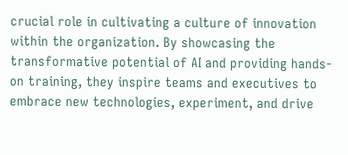crucial role in cultivating a culture of innovation within the organization. By showcasing the transformative potential of AI and providing hands-on training, they inspire teams and executives to embrace new technologies, experiment, and drive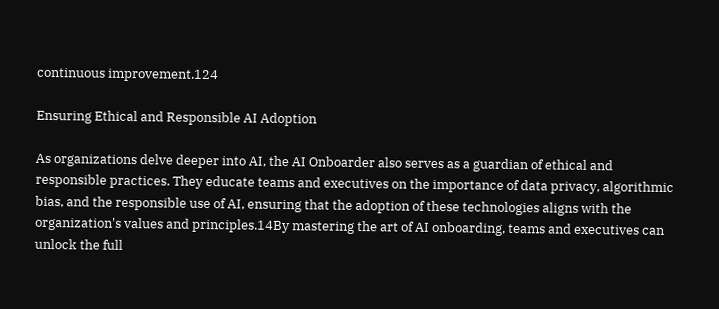continuous improvement.124

Ensuring Ethical and Responsible AI Adoption

As organizations delve deeper into AI, the AI Onboarder also serves as a guardian of ethical and responsible practices. They educate teams and executives on the importance of data privacy, algorithmic bias, and the responsible use of AI, ensuring that the adoption of these technologies aligns with the organization's values and principles.14By mastering the art of AI onboarding, teams and executives can unlock the full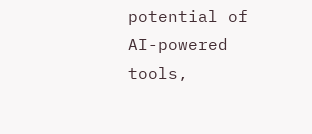potential of AI-powered tools,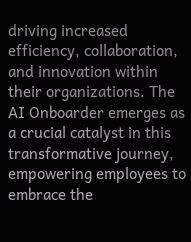driving increased efficiency, collaboration, and innovation within their organizations. The AI Onboarder emerges as a crucial catalyst in this transformative journey, empowering employees to embrace the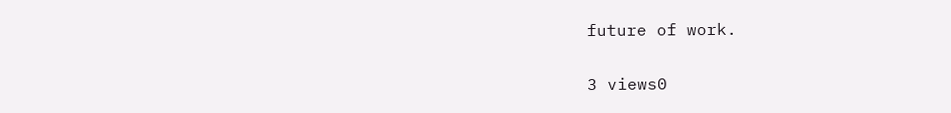future of work.

3 views0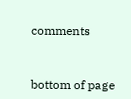comments


bottom of page